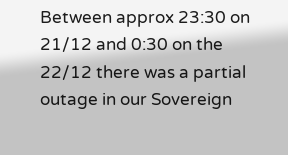Between approx 23:30 on 21/12 and 0:30 on the 22/12 there was a partial outage in our Sovereign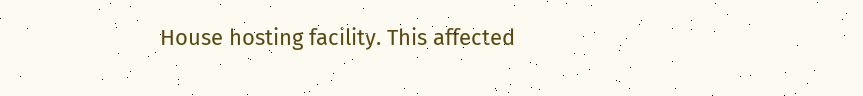House hosting facility. This affected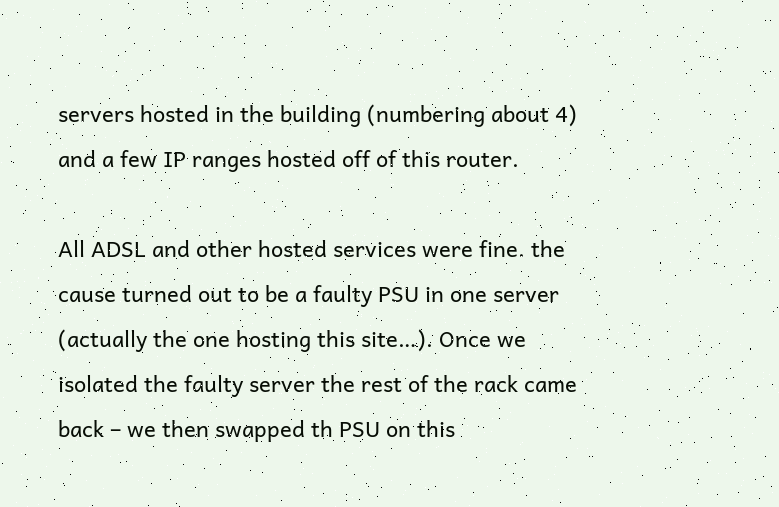servers hosted in the building (numbering about 4) and a few IP ranges hosted off of this router.

All ADSL and other hosted services were fine. the cause turned out to be a faulty PSU in one server (actually the one hosting this site…). Once we isolated the faulty server the rest of the rack came back – we then swapped th PSU on this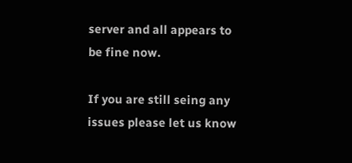server and all appears to be fine now.

If you are still seing any issues please let us know